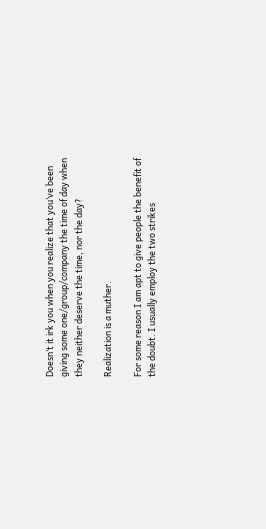Doesn’t it irk you when you realize that you’ve been giving some one/group/company the time of day when they neither deserve the time, nor the day?

Realization is a muther.

For some reason I am apt to give people the benefit of the doubt. I usually employ the two strikes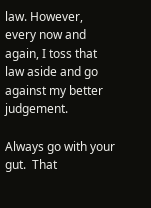law. However, every now and again, I toss that law aside and go against my better judgement.

Always go with your gut.  That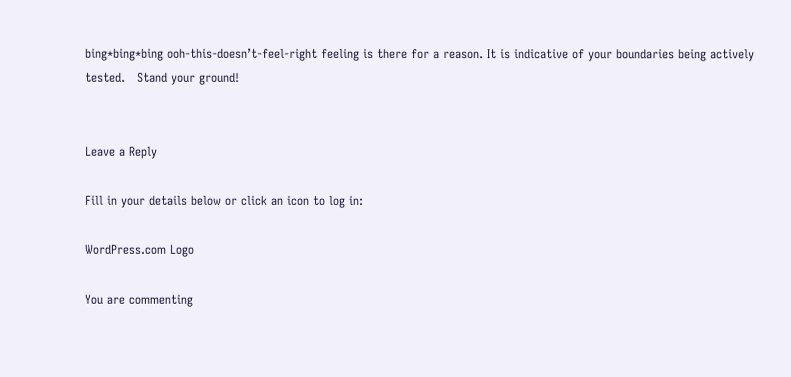bing*bing*bing ooh-this-doesn’t-feel-right feeling is there for a reason. It is indicative of your boundaries being actively tested.   Stand your ground!


Leave a Reply

Fill in your details below or click an icon to log in:

WordPress.com Logo

You are commenting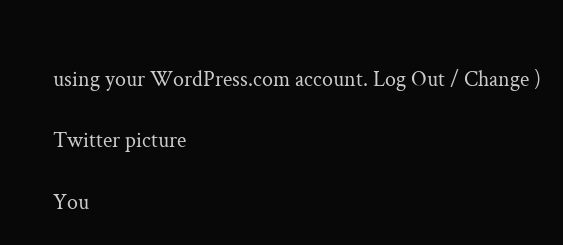using your WordPress.com account. Log Out / Change )

Twitter picture

You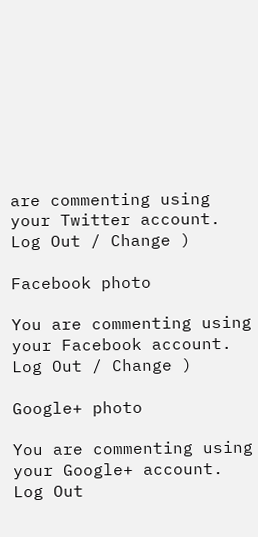are commenting using your Twitter account. Log Out / Change )

Facebook photo

You are commenting using your Facebook account. Log Out / Change )

Google+ photo

You are commenting using your Google+ account. Log Out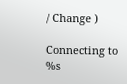/ Change )

Connecting to %s